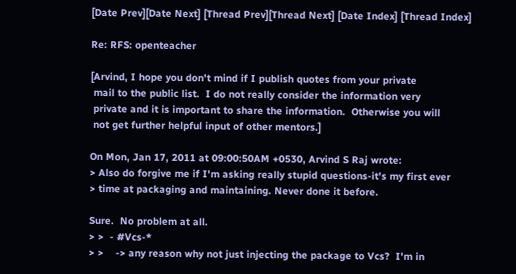[Date Prev][Date Next] [Thread Prev][Thread Next] [Date Index] [Thread Index]

Re: RFS: openteacher

[Arvind, I hope you don't mind if I publish quotes from your private
 mail to the public list.  I do not really consider the information very
 private and it is important to share the information.  Otherwise you will
 not get further helpful input of other mentors.]

On Mon, Jan 17, 2011 at 09:00:50AM +0530, Arvind S Raj wrote:
> Also do forgive me if I'm asking really stupid questions-it's my first ever
> time at packaging and maintaining. Never done it before.

Sure.  No problem at all.
> >  - #Vcs-*
> >    -> any reason why not just injecting the package to Vcs?  I'm in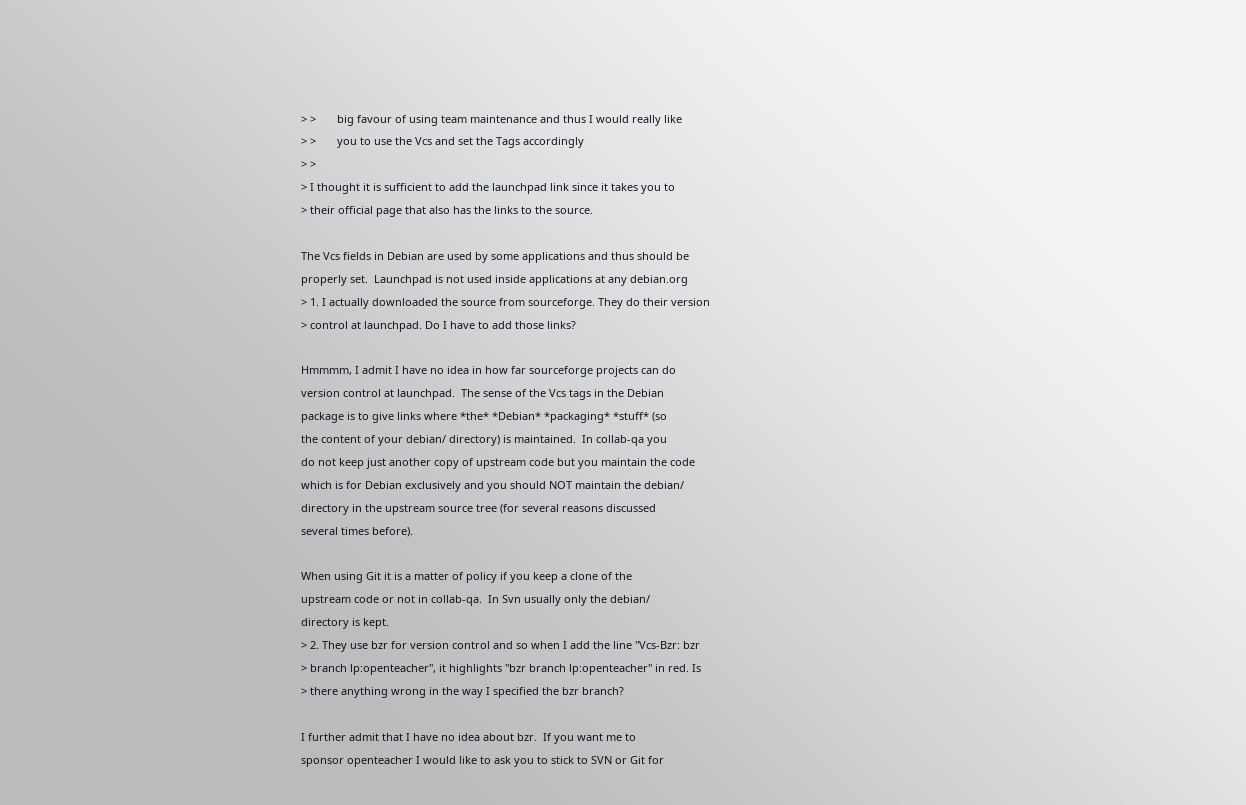> >       big favour of using team maintenance and thus I would really like
> >       you to use the Vcs and set the Tags accordingly
> >
> I thought it is sufficient to add the launchpad link since it takes you to
> their official page that also has the links to the source.

The Vcs fields in Debian are used by some applications and thus should be
properly set.  Launchpad is not used inside applications at any debian.org
> 1. I actually downloaded the source from sourceforge. They do their version
> control at launchpad. Do I have to add those links?

Hmmmm, I admit I have no idea in how far sourceforge projects can do
version control at launchpad.  The sense of the Vcs tags in the Debian
package is to give links where *the* *Debian* *packaging* *stuff* (so
the content of your debian/ directory) is maintained.  In collab-qa you
do not keep just another copy of upstream code but you maintain the code
which is for Debian exclusively and you should NOT maintain the debian/
directory in the upstream source tree (for several reasons discussed
several times before).

When using Git it is a matter of policy if you keep a clone of the
upstream code or not in collab-qa.  In Svn usually only the debian/
directory is kept.
> 2. They use bzr for version control and so when I add the line "Vcs-Bzr: bzr
> branch lp:openteacher", it highlights "bzr branch lp:openteacher" in red. Is
> there anything wrong in the way I specified the bzr branch?

I further admit that I have no idea about bzr.  If you want me to
sponsor openteacher I would like to ask you to stick to SVN or Git for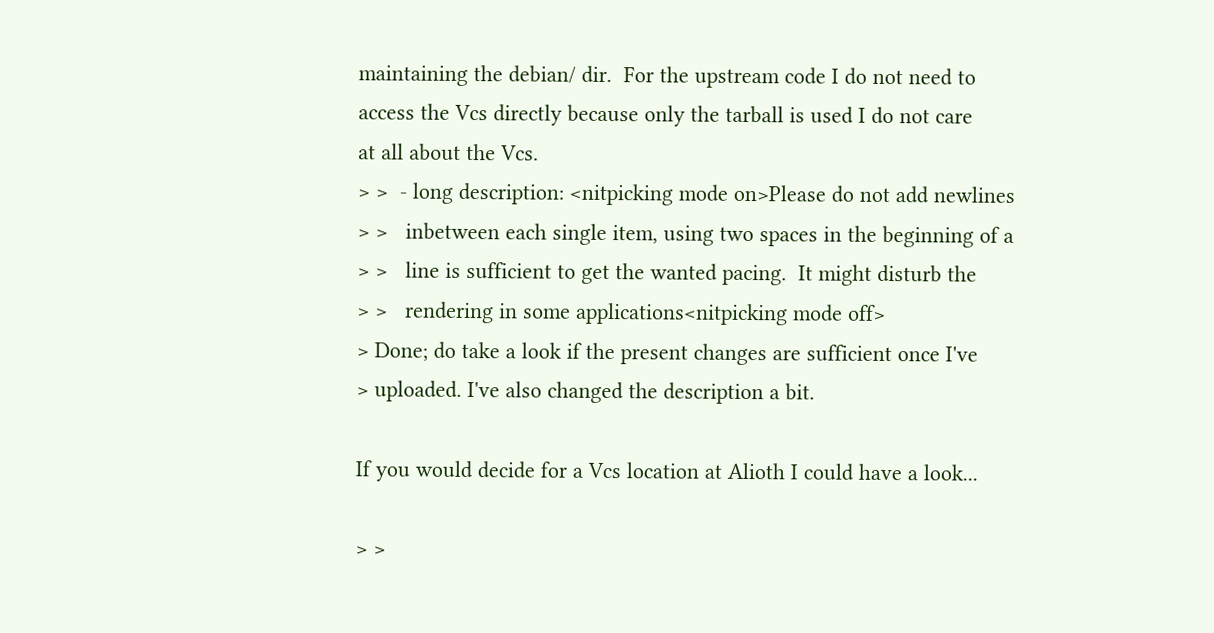maintaining the debian/ dir.  For the upstream code I do not need to
access the Vcs directly because only the tarball is used I do not care
at all about the Vcs.
> >  - long description: <nitpicking mode on>Please do not add newlines
> >   inbetween each single item, using two spaces in the beginning of a
> >   line is sufficient to get the wanted pacing.  It might disturb the
> >   rendering in some applications<nitpicking mode off>
> Done; do take a look if the present changes are sufficient once I've
> uploaded. I've also changed the description a bit.

If you would decide for a Vcs location at Alioth I could have a look...

> >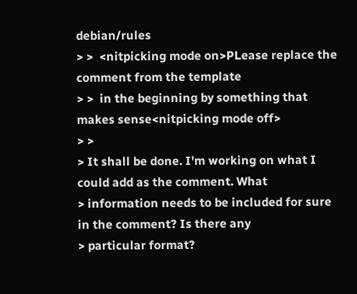debian/rules
> >  <nitpicking mode on>PLease replace the comment from the template
> >  in the beginning by something that makes sense<nitpicking mode off>
> >
> It shall be done. I'm working on what I could add as the comment. What
> information needs to be included for sure in the comment? Is there any
> particular format?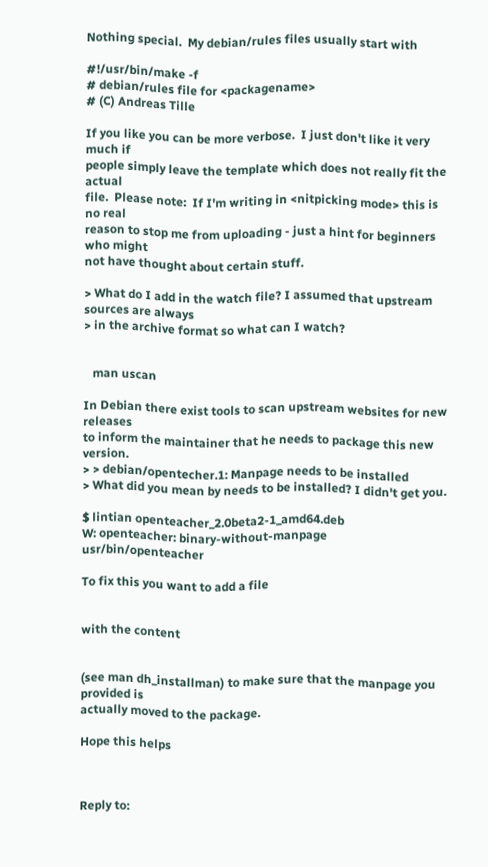Nothing special.  My debian/rules files usually start with

#!/usr/bin/make -f
# debian/rules file for <packagename>
# (C) Andreas Tille

If you like you can be more verbose.  I just don't like it very much if
people simply leave the template which does not really fit the actual
file.  Please note:  If I'm writing in <nitpicking mode> this is no real
reason to stop me from uploading - just a hint for beginners who might
not have thought about certain stuff.

> What do I add in the watch file? I assumed that upstream sources are always
> in the archive format so what can I watch?


   man uscan

In Debian there exist tools to scan upstream websites for new releases
to inform the maintainer that he needs to package this new version.
> > debian/opentecher.1: Manpage needs to be installed
> What did you mean by needs to be installed? I didn't get you.

$ lintian openteacher_2.0beta2-1_amd64.deb
W: openteacher: binary-without-manpage usr/bin/openteacher

To fix this you want to add a file


with the content


(see man dh_installman) to make sure that the manpage you provided is
actually moved to the package.

Hope this helps



Reply to: